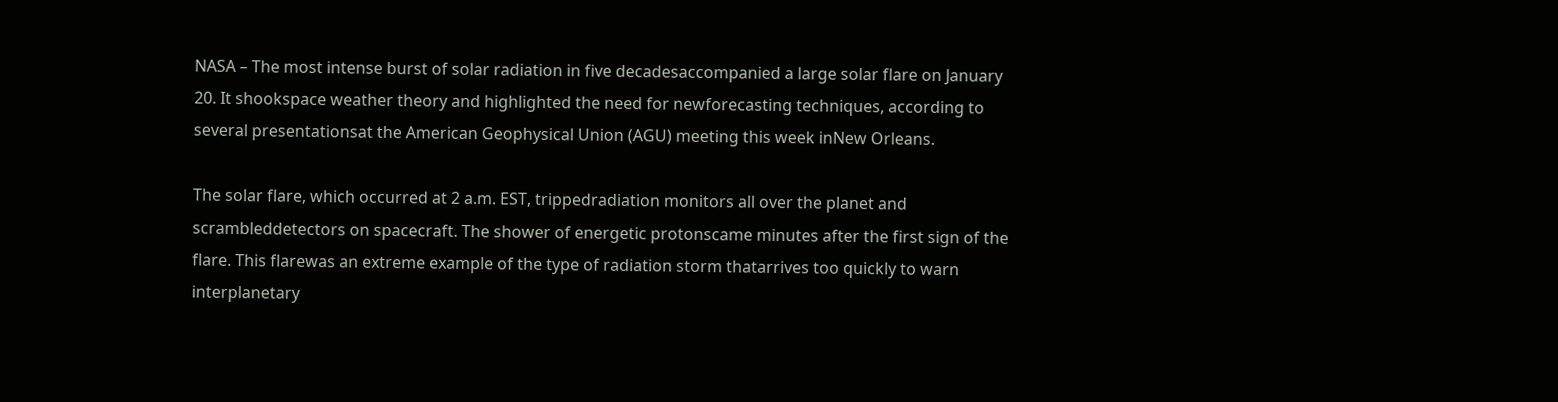NASA – The most intense burst of solar radiation in five decadesaccompanied a large solar flare on January 20. It shookspace weather theory and highlighted the need for newforecasting techniques, according to several presentationsat the American Geophysical Union (AGU) meeting this week inNew Orleans.

The solar flare, which occurred at 2 a.m. EST, trippedradiation monitors all over the planet and scrambleddetectors on spacecraft. The shower of energetic protonscame minutes after the first sign of the flare. This flarewas an extreme example of the type of radiation storm thatarrives too quickly to warn interplanetary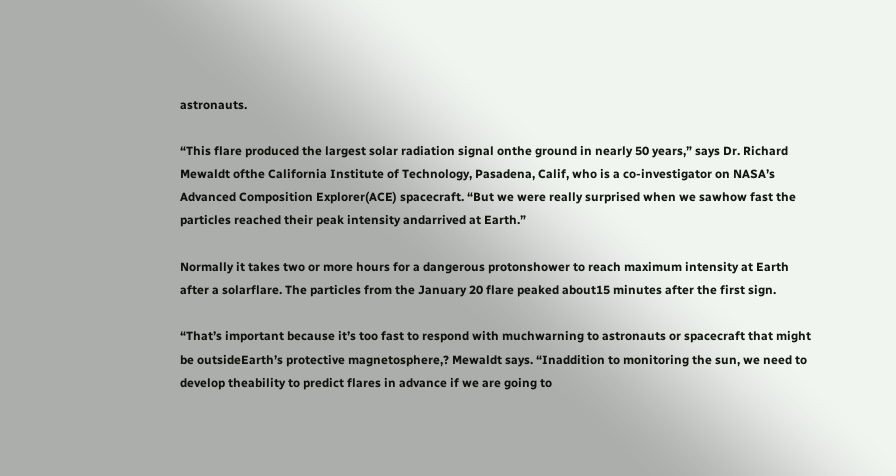astronauts.

“This flare produced the largest solar radiation signal onthe ground in nearly 50 years,” says Dr. Richard Mewaldt ofthe California Institute of Technology, Pasadena, Calif, who is a co-investigator on NASA’s Advanced Composition Explorer(ACE) spacecraft. “But we were really surprised when we sawhow fast the particles reached their peak intensity andarrived at Earth.”

Normally it takes two or more hours for a dangerous protonshower to reach maximum intensity at Earth after a solarflare. The particles from the January 20 flare peaked about15 minutes after the first sign.

“That’s important because it’s too fast to respond with muchwarning to astronauts or spacecraft that might be outsideEarth’s protective magnetosphere,? Mewaldt says. “Inaddition to monitoring the sun, we need to develop theability to predict flares in advance if we are going to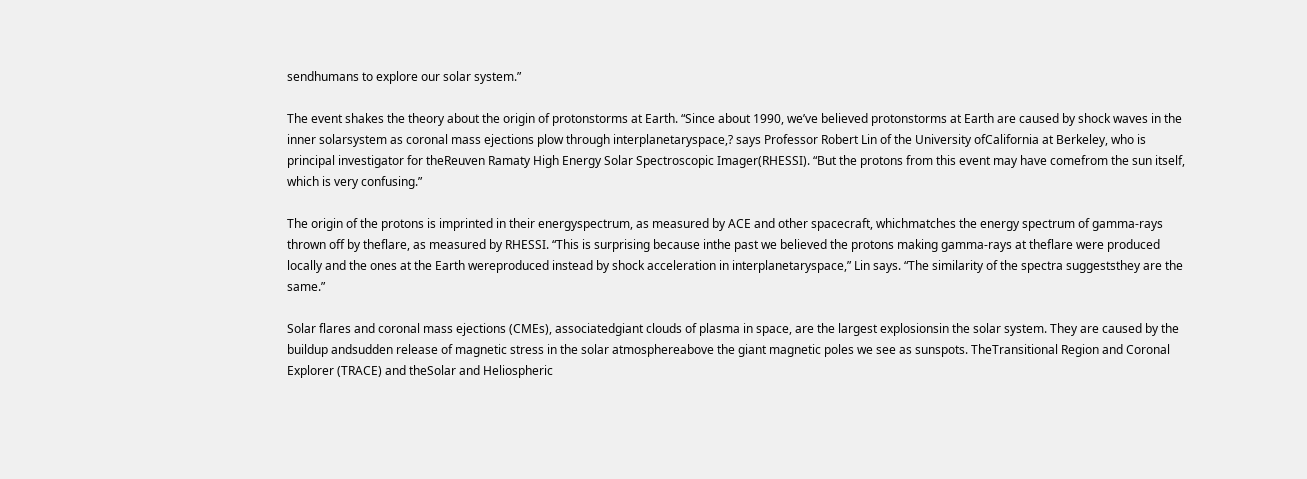sendhumans to explore our solar system.”

The event shakes the theory about the origin of protonstorms at Earth. “Since about 1990, we’ve believed protonstorms at Earth are caused by shock waves in the inner solarsystem as coronal mass ejections plow through interplanetaryspace,? says Professor Robert Lin of the University ofCalifornia at Berkeley, who is principal investigator for theReuven Ramaty High Energy Solar Spectroscopic Imager(RHESSI). “But the protons from this event may have comefrom the sun itself, which is very confusing.”

The origin of the protons is imprinted in their energyspectrum, as measured by ACE and other spacecraft, whichmatches the energy spectrum of gamma-rays thrown off by theflare, as measured by RHESSI. “This is surprising because inthe past we believed the protons making gamma-rays at theflare were produced locally and the ones at the Earth wereproduced instead by shock acceleration in interplanetaryspace,” Lin says. “The similarity of the spectra suggeststhey are the same.”

Solar flares and coronal mass ejections (CMEs), associatedgiant clouds of plasma in space, are the largest explosionsin the solar system. They are caused by the buildup andsudden release of magnetic stress in the solar atmosphereabove the giant magnetic poles we see as sunspots. TheTransitional Region and Coronal Explorer (TRACE) and theSolar and Heliospheric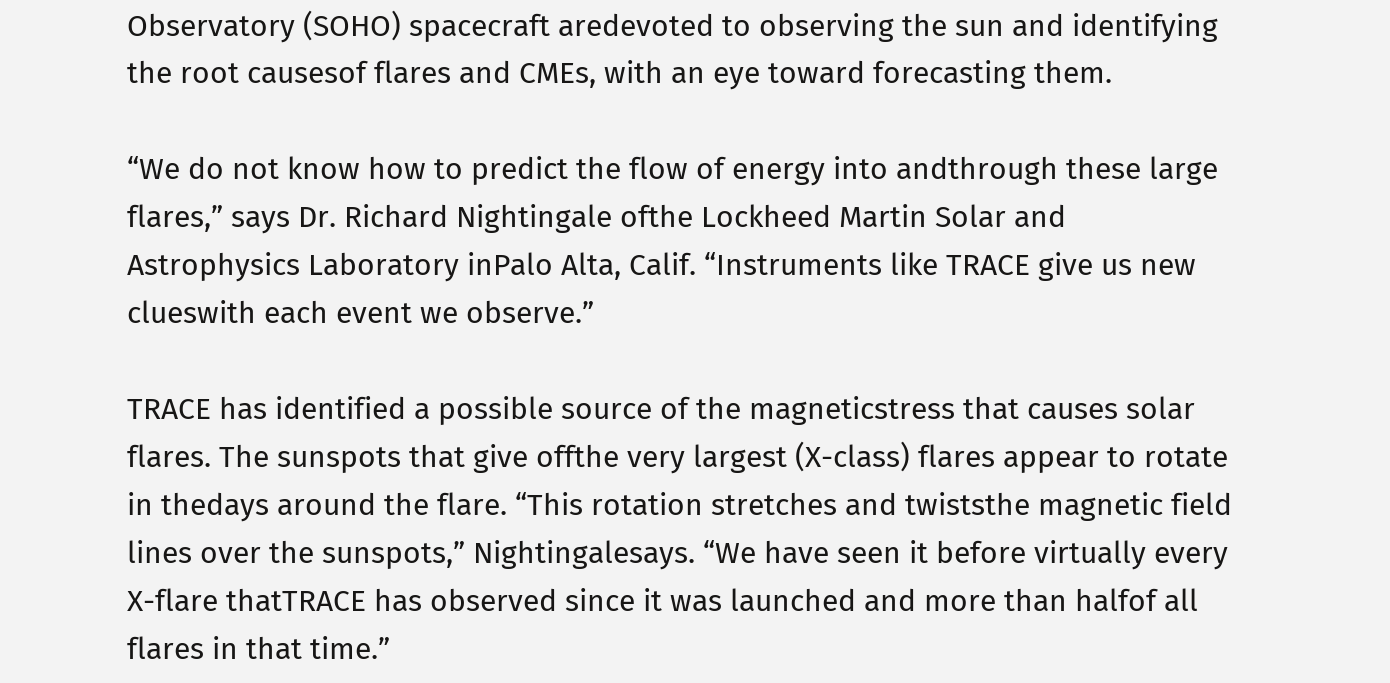Observatory (SOHO) spacecraft aredevoted to observing the sun and identifying the root causesof flares and CMEs, with an eye toward forecasting them.

“We do not know how to predict the flow of energy into andthrough these large flares,” says Dr. Richard Nightingale ofthe Lockheed Martin Solar and Astrophysics Laboratory inPalo Alta, Calif. “Instruments like TRACE give us new clueswith each event we observe.”

TRACE has identified a possible source of the magneticstress that causes solar flares. The sunspots that give offthe very largest (X-class) flares appear to rotate in thedays around the flare. “This rotation stretches and twiststhe magnetic field lines over the sunspots,” Nightingalesays. “We have seen it before virtually every X-flare thatTRACE has observed since it was launched and more than halfof all flares in that time.”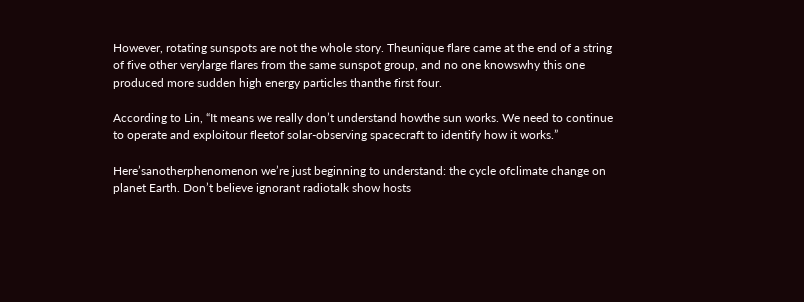However, rotating sunspots are not the whole story. Theunique flare came at the end of a string of five other verylarge flares from the same sunspot group, and no one knowswhy this one produced more sudden high energy particles thanthe first four.

According to Lin, “It means we really don’t understand howthe sun works. We need to continue to operate and exploitour fleetof solar-observing spacecraft to identify how it works.”

Here’sanotherphenomenon we’re just beginning to understand: the cycle ofclimate change on planet Earth. Don’t believe ignorant radiotalk show hosts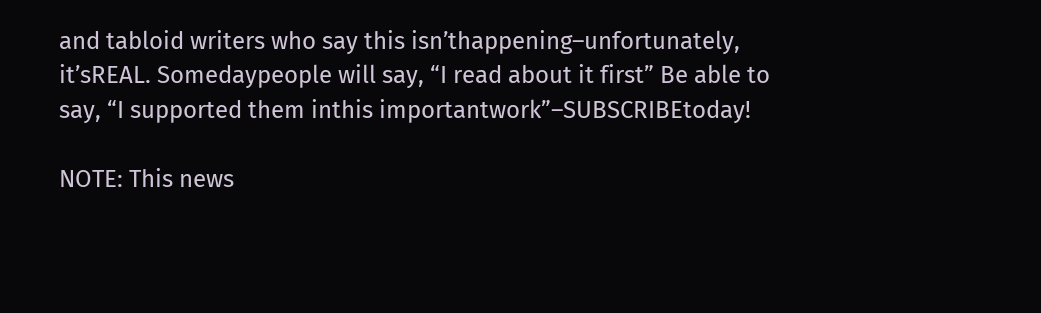and tabloid writers who say this isn’thappening–unfortunately, it’sREAL. Somedaypeople will say, “I read about it first” Be able to say, “I supported them inthis importantwork”–SUBSCRIBEtoday!

NOTE: This news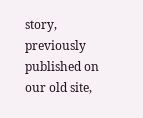story, previously published on our old site,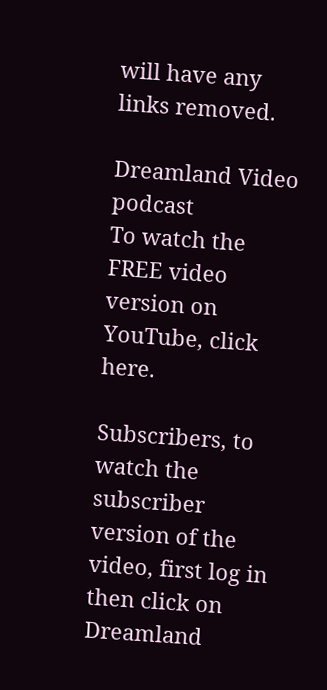will have any links removed.

Dreamland Video podcast
To watch the FREE video version on YouTube, click here.

Subscribers, to watch the subscriber version of the video, first log in then click on Dreamland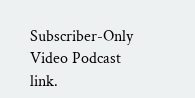Subscriber-Only Video Podcast link.